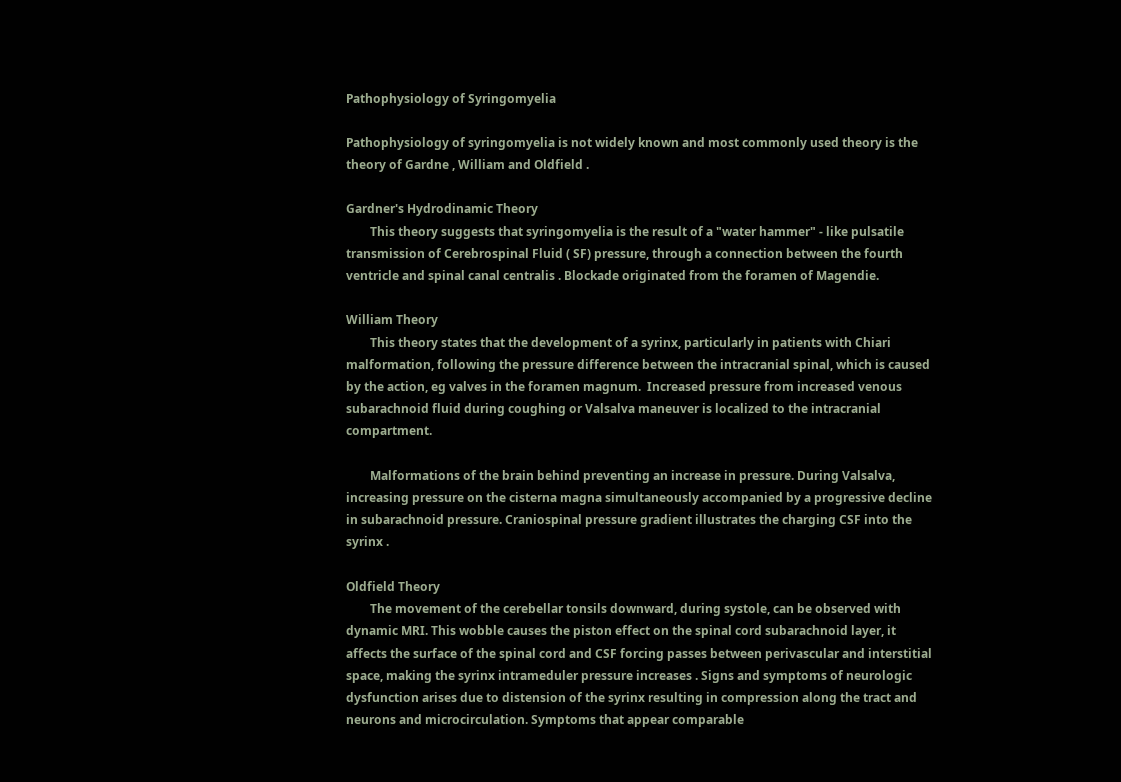Pathophysiology of Syringomyelia

Pathophysiology of syringomyelia is not widely known and most commonly used theory is the theory of Gardne , William and Oldfield .

Gardner's Hydrodinamic Theory
        This theory suggests that syringomyelia is the result of a "water hammer" - like pulsatile transmission of Cerebrospinal Fluid ( SF) pressure, through a connection between the fourth ventricle and spinal canal centralis . Blockade originated from the foramen of Magendie.

William Theory
        This theory states that the development of a syrinx, particularly in patients with Chiari malformation, following the pressure difference between the intracranial spinal, which is caused by the action, eg valves in the foramen magnum.  Increased pressure from increased venous subarachnoid fluid during coughing or Valsalva maneuver is localized to the intracranial compartment.

        Malformations of the brain behind preventing an increase in pressure. During Valsalva, increasing pressure on the cisterna magna simultaneously accompanied by a progressive decline in subarachnoid pressure. Craniospinal pressure gradient illustrates the charging CSF into the syrinx .

Oldfield Theory
        The movement of the cerebellar tonsils downward, during systole, can be observed with dynamic MRI. This wobble causes the piston effect on the spinal cord subarachnoid layer, it affects the surface of the spinal cord and CSF forcing passes between perivascular and interstitial space, making the syrinx intrameduler pressure increases . Signs and symptoms of neurologic dysfunction arises due to distension of the syrinx resulting in compression along the tract and neurons and microcirculation. Symptoms that appear comparable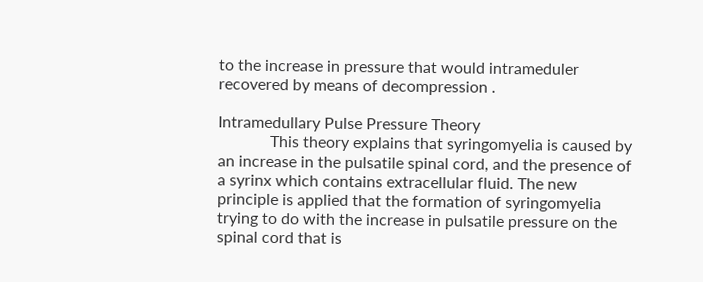to the increase in pressure that would intrameduler recovered by means of decompression .

Intramedullary Pulse Pressure Theory
             This theory explains that syringomyelia is caused by an increase in the pulsatile spinal cord, and the presence of a syrinx which contains extracellular fluid. The new principle is applied that the formation of syringomyelia trying to do with the increase in pulsatile pressure on the spinal cord that is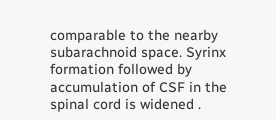comparable to the nearby subarachnoid space. Syrinx formation followed by accumulation of CSF in the spinal cord is widened .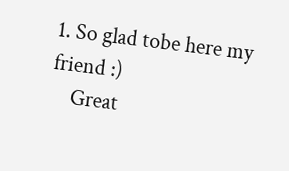1. So glad tobe here my friend :)
    Great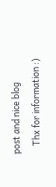post and nice blog
    Thx for information :)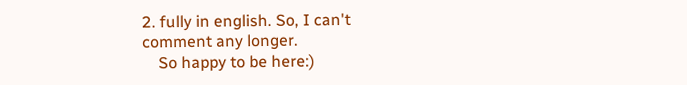2. fully in english. So, I can't comment any longer.
    So happy to be here:)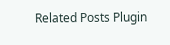Related Posts Plugin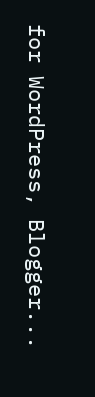for WordPress, Blogger...